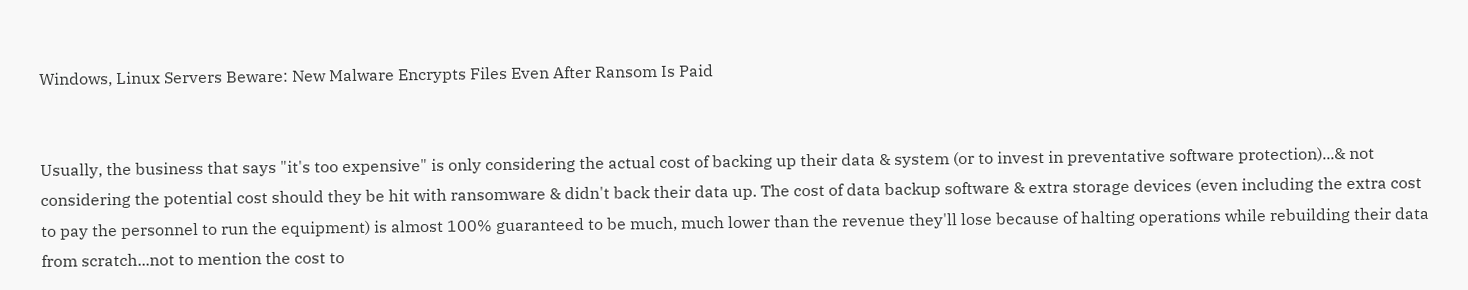Windows, Linux Servers Beware: New Malware Encrypts Files Even After Ransom Is Paid


Usually, the business that says "it's too expensive" is only considering the actual cost of backing up their data & system (or to invest in preventative software protection)...& not considering the potential cost should they be hit with ransomware & didn't back their data up. The cost of data backup software & extra storage devices (even including the extra cost to pay the personnel to run the equipment) is almost 100% guaranteed to be much, much lower than the revenue they'll lose because of halting operations while rebuilding their data from scratch...not to mention the cost to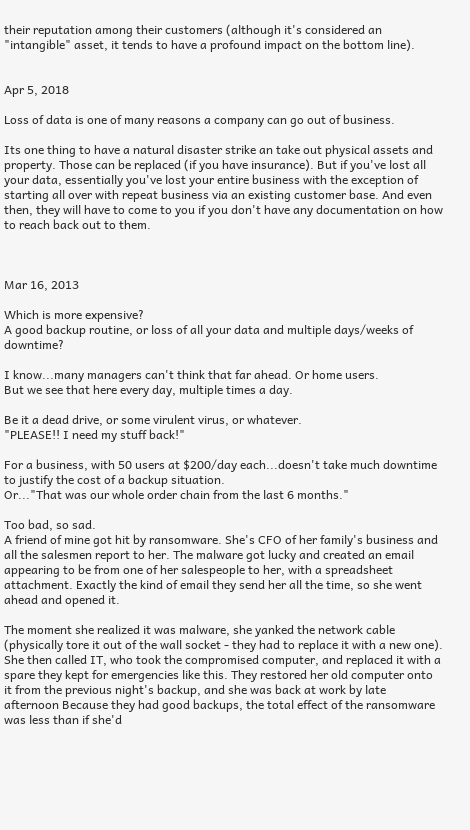their reputation among their customers (although it's considered an "intangible" asset, it tends to have a profound impact on the bottom line).


Apr 5, 2018

Loss of data is one of many reasons a company can go out of business.

Its one thing to have a natural disaster strike an take out physical assets and property. Those can be replaced (if you have insurance). But if you've lost all your data, essentially you've lost your entire business with the exception of starting all over with repeat business via an existing customer base. And even then, they will have to come to you if you don't have any documentation on how to reach back out to them.



Mar 16, 2013

Which is more expensive?
A good backup routine, or loss of all your data and multiple days/weeks of downtime?

I know...many managers can't think that far ahead. Or home users.
But we see that here every day, multiple times a day.

Be it a dead drive, or some virulent virus, or whatever.
"PLEASE!! I need my stuff back!"

For a business, with 50 users at $200/day each...doesn't take much downtime to justify the cost of a backup situation.
Or..."That was our whole order chain from the last 6 months."

Too bad, so sad.
A friend of mine got hit by ransomware. She's CFO of her family's business and all the salesmen report to her. The malware got lucky and created an email appearing to be from one of her salespeople to her, with a spreadsheet attachment. Exactly the kind of email they send her all the time, so she went ahead and opened it.

The moment she realized it was malware, she yanked the network cable (physically tore it out of the wall socket - they had to replace it with a new one). She then called IT, who took the compromised computer, and replaced it with a spare they kept for emergencies like this. They restored her old computer onto it from the previous night's backup, and she was back at work by late afternoon Because they had good backups, the total effect of the ransomware was less than if she'd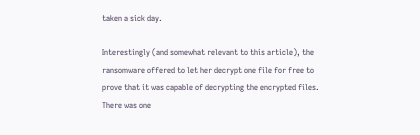taken a sick day.

Interestingly (and somewhat relevant to this article), the ransomware offered to let her decrypt one file for free to prove that it was capable of decrypting the encrypted files. There was one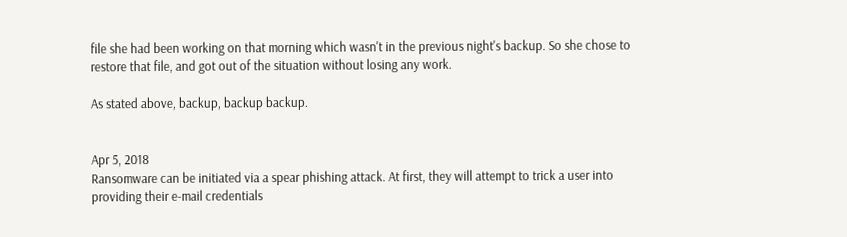file she had been working on that morning which wasn't in the previous night's backup. So she chose to restore that file, and got out of the situation without losing any work.

As stated above, backup, backup backup.


Apr 5, 2018
Ransomware can be initiated via a spear phishing attack. At first, they will attempt to trick a user into providing their e-mail credentials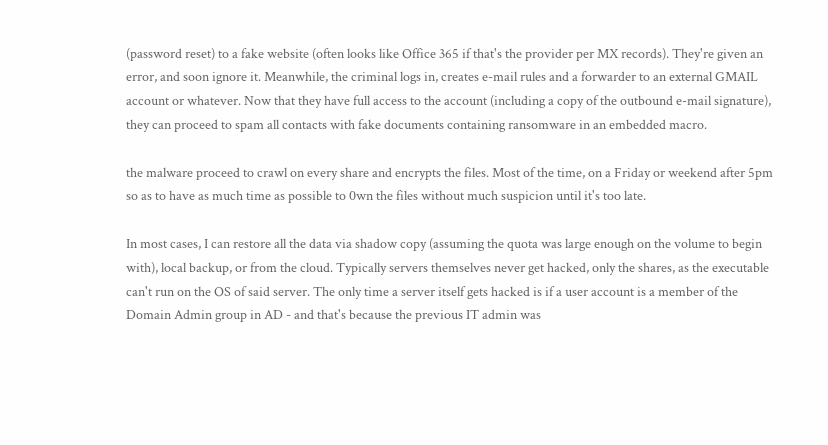(password reset) to a fake website (often looks like Office 365 if that's the provider per MX records). They're given an error, and soon ignore it. Meanwhile, the criminal logs in, creates e-mail rules and a forwarder to an external GMAIL account or whatever. Now that they have full access to the account (including a copy of the outbound e-mail signature), they can proceed to spam all contacts with fake documents containing ransomware in an embedded macro.

the malware proceed to crawl on every share and encrypts the files. Most of the time, on a Friday or weekend after 5pm so as to have as much time as possible to 0wn the files without much suspicion until it's too late.

In most cases, I can restore all the data via shadow copy (assuming the quota was large enough on the volume to begin with), local backup, or from the cloud. Typically servers themselves never get hacked, only the shares, as the executable can't run on the OS of said server. The only time a server itself gets hacked is if a user account is a member of the Domain Admin group in AD - and that's because the previous IT admin was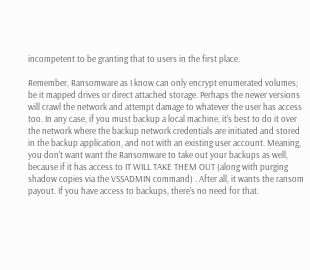incompetent to be granting that to users in the first place.

Remember, Ransomware as I know can only encrypt enumerated volumes; be it mapped drives or direct attached storage. Perhaps the newer versions will crawl the network and attempt damage to whatever the user has access too. In any case, if you must backup a local machine, it's best to do it over the network where the backup network credentials are initiated and stored in the backup application, and not with an existing user account. Meaning, you don't want want the Ransomware to take out your backups as well, because if it has access to IT WILL TAKE THEM OUT (along with purging shadow copies via the VSSADMIN command) . After all, it wants the ransom payout. If you have access to backups, there's no need for that.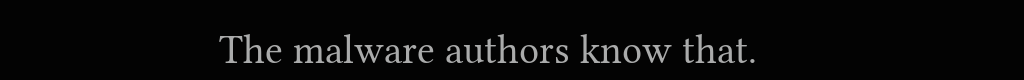The malware authors know that.